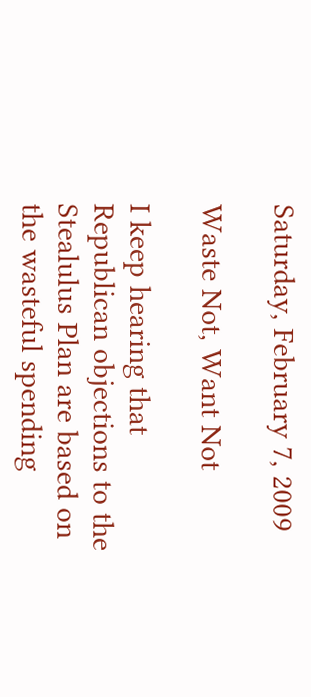Saturday, February 7, 2009

Waste Not, Want Not

I keep hearing that Republican objections to the Stealulus Plan are based on the wasteful spending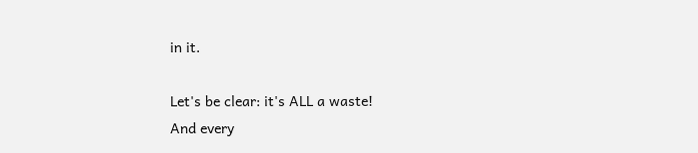in it.

Let's be clear: it's ALL a waste!
And every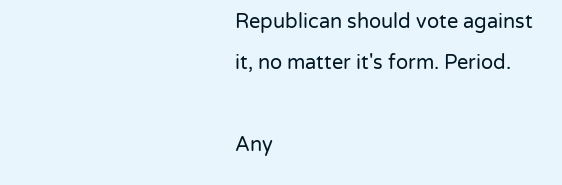Republican should vote against it, no matter it's form. Period.

Any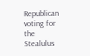Republican voting for the Stealulus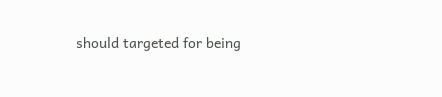should targeted for being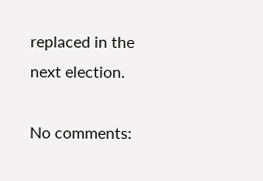replaced in the next election.

No comments: